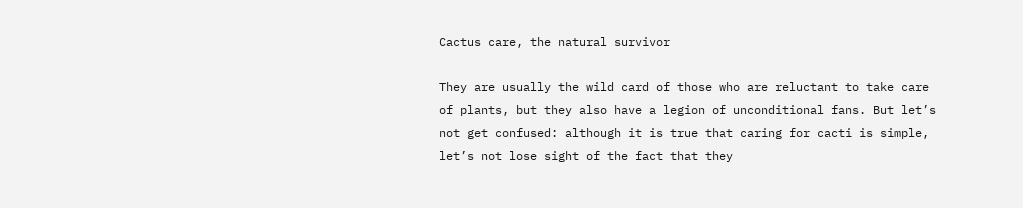Cactus care, the natural survivor

They are usually the wild card of those who are reluctant to take care of plants, but they also have a legion of unconditional fans. But let’s not get confused: although it is true that caring for cacti is simple, let’s not lose sight of the fact that they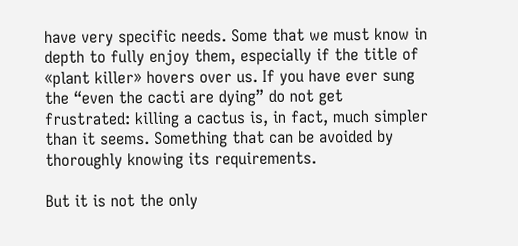have very specific needs. Some that we must know in depth to fully enjoy them, especially if the title of «plant killer» hovers over us. If you have ever sung the “even the cacti are dying” do not get frustrated: killing a cactus is, in fact, much simpler than it seems. Something that can be avoided by thoroughly knowing its requirements.

But it is not the only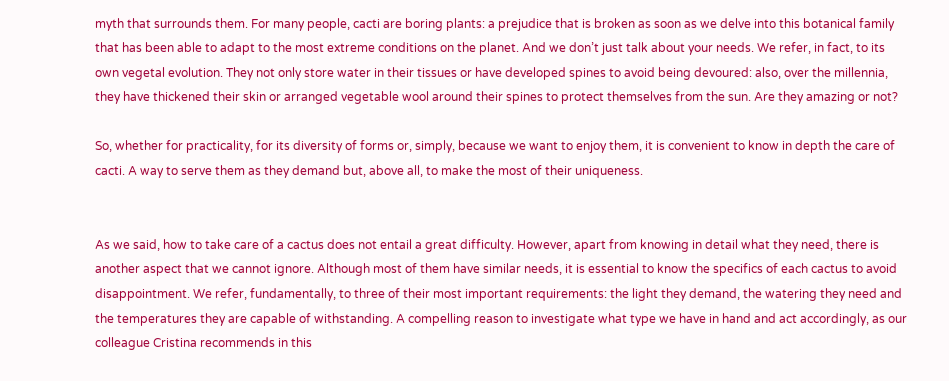myth that surrounds them. For many people, cacti are boring plants: a prejudice that is broken as soon as we delve into this botanical family that has been able to adapt to the most extreme conditions on the planet. And we don’t just talk about your needs. We refer, in fact, to its own vegetal evolution. They not only store water in their tissues or have developed spines to avoid being devoured: also, over the millennia, they have thickened their skin or arranged vegetable wool around their spines to protect themselves from the sun. Are they amazing or not?

So, whether for practicality, for its diversity of forms or, simply, because we want to enjoy them, it is convenient to know in depth the care of cacti. A way to serve them as they demand but, above all, to make the most of their uniqueness.


As we said, how to take care of a cactus does not entail a great difficulty. However, apart from knowing in detail what they need, there is another aspect that we cannot ignore. Although most of them have similar needs, it is essential to know the specifics of each cactus to avoid disappointment. We refer, fundamentally, to three of their most important requirements: the light they demand, the watering they need and the temperatures they are capable of withstanding. A compelling reason to investigate what type we have in hand and act accordingly, as our colleague Cristina recommends in this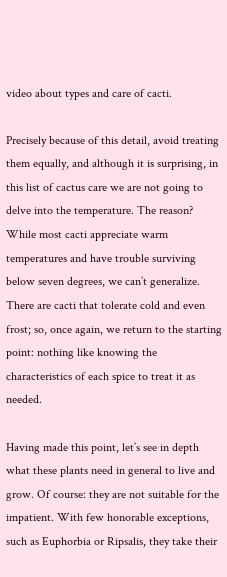video about types and care of cacti.

Precisely because of this detail, avoid treating them equally, and although it is surprising, in this list of cactus care we are not going to delve into the temperature. The reason? While most cacti appreciate warm temperatures and have trouble surviving below seven degrees, we can’t generalize. There are cacti that tolerate cold and even frost; so, once again, we return to the starting point: nothing like knowing the characteristics of each spice to treat it as needed.

Having made this point, let’s see in depth what these plants need in general to live and grow. Of course: they are not suitable for the impatient. With few honorable exceptions, such as Euphorbia or Ripsalis, they take their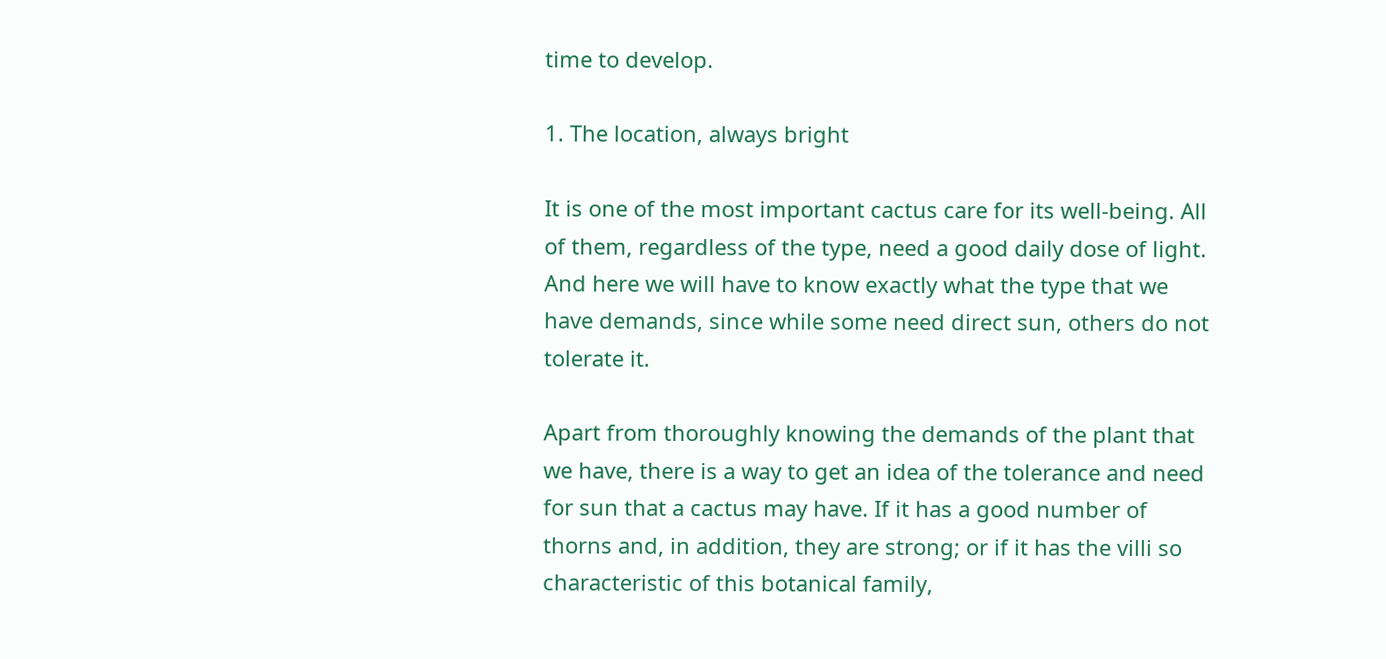time to develop.

1. The location, always bright

It is one of the most important cactus care for its well-being. All of them, regardless of the type, need a good daily dose of light. And here we will have to know exactly what the type that we have demands, since while some need direct sun, others do not tolerate it.

Apart from thoroughly knowing the demands of the plant that we have, there is a way to get an idea of the tolerance and need for sun that a cactus may have. If it has a good number of thorns and, in addition, they are strong; or if it has the villi so characteristic of this botanical family,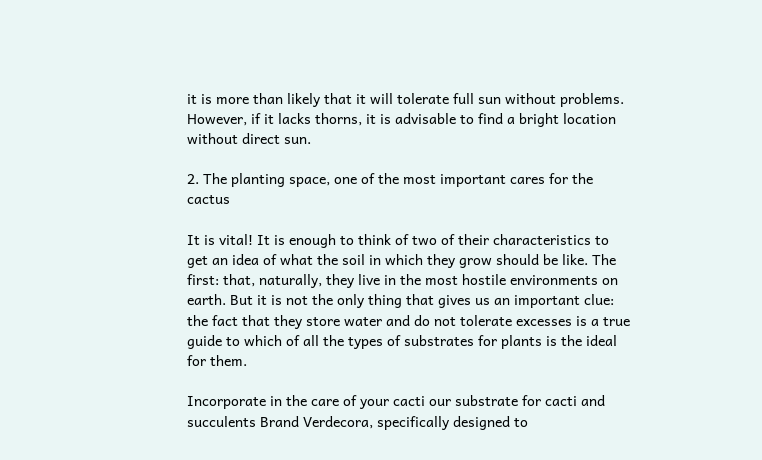it is more than likely that it will tolerate full sun without problems. However, if it lacks thorns, it is advisable to find a bright location without direct sun.

2. The planting space, one of the most important cares for the cactus

It is vital! It is enough to think of two of their characteristics to get an idea of what the soil in which they grow should be like. The first: that, naturally, they live in the most hostile environments on earth. But it is not the only thing that gives us an important clue: the fact that they store water and do not tolerate excesses is a true guide to which of all the types of substrates for plants is the ideal for them.

Incorporate in the care of your cacti our substrate for cacti and succulents Brand Verdecora, specifically designed to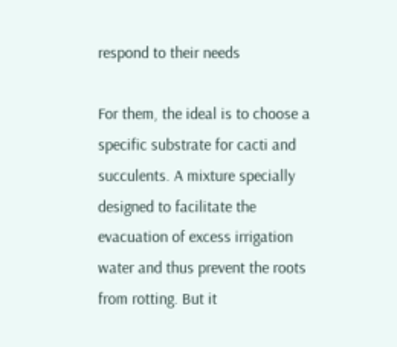respond to their needs

For them, the ideal is to choose a specific substrate for cacti and succulents. A mixture specially designed to facilitate the evacuation of excess irrigation water and thus prevent the roots from rotting. But it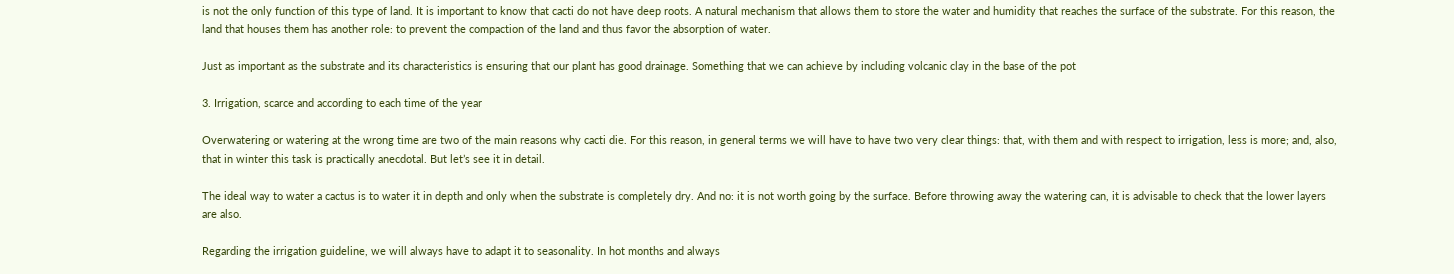is not the only function of this type of land. It is important to know that cacti do not have deep roots. A natural mechanism that allows them to store the water and humidity that reaches the surface of the substrate. For this reason, the land that houses them has another role: to prevent the compaction of the land and thus favor the absorption of water.

Just as important as the substrate and its characteristics is ensuring that our plant has good drainage. Something that we can achieve by including volcanic clay in the base of the pot

3. Irrigation, scarce and according to each time of the year

Overwatering or watering at the wrong time are two of the main reasons why cacti die. For this reason, in general terms we will have to have two very clear things: that, with them and with respect to irrigation, less is more; and, also, that in winter this task is practically anecdotal. But let’s see it in detail.

The ideal way to water a cactus is to water it in depth and only when the substrate is completely dry. And no: it is not worth going by the surface. Before throwing away the watering can, it is advisable to check that the lower layers are also.

Regarding the irrigation guideline, we will always have to adapt it to seasonality. In hot months and always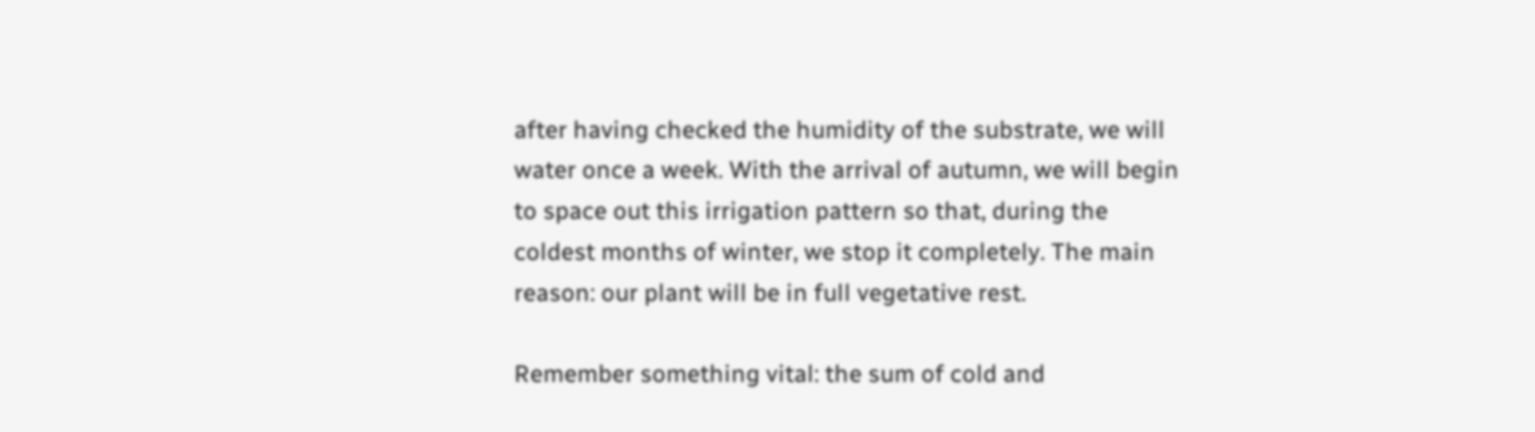after having checked the humidity of the substrate, we will water once a week. With the arrival of autumn, we will begin to space out this irrigation pattern so that, during the coldest months of winter, we stop it completely. The main reason: our plant will be in full vegetative rest.

Remember something vital: the sum of cold and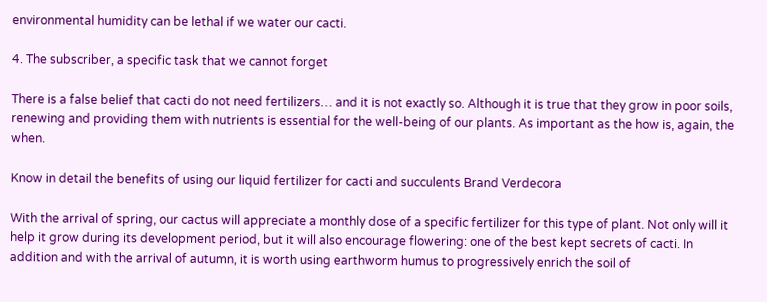environmental humidity can be lethal if we water our cacti.

4. The subscriber, a specific task that we cannot forget

There is a false belief that cacti do not need fertilizers… and it is not exactly so. Although it is true that they grow in poor soils, renewing and providing them with nutrients is essential for the well-being of our plants. As important as the how is, again, the when.

Know in detail the benefits of using our liquid fertilizer for cacti and succulents Brand Verdecora

With the arrival of spring, our cactus will appreciate a monthly dose of a specific fertilizer for this type of plant. Not only will it help it grow during its development period, but it will also encourage flowering: one of the best kept secrets of cacti. In addition and with the arrival of autumn, it is worth using earthworm humus to progressively enrich the soil of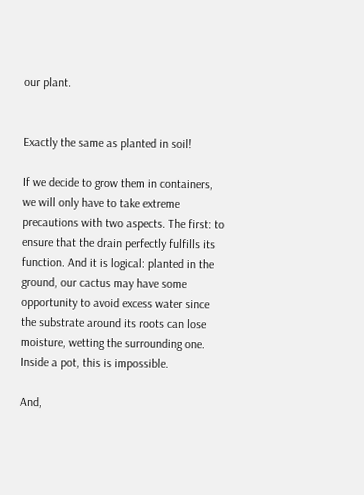our plant.


Exactly the same as planted in soil!

If we decide to grow them in containers, we will only have to take extreme precautions with two aspects. The first: to ensure that the drain perfectly fulfills its function. And it is logical: planted in the ground, our cactus may have some opportunity to avoid excess water since the substrate around its roots can lose moisture, wetting the surrounding one. Inside a pot, this is impossible.

And,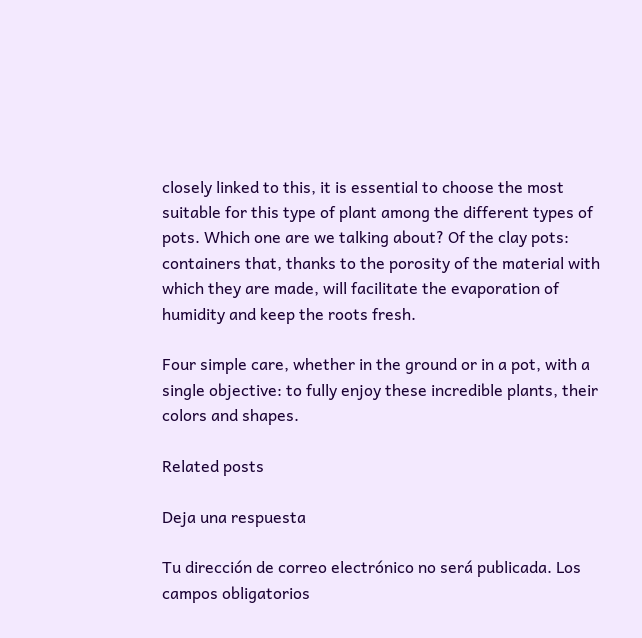closely linked to this, it is essential to choose the most suitable for this type of plant among the different types of pots. Which one are we talking about? Of the clay pots: containers that, thanks to the porosity of the material with which they are made, will facilitate the evaporation of humidity and keep the roots fresh.

Four simple care, whether in the ground or in a pot, with a single objective: to fully enjoy these incredible plants, their colors and shapes.

Related posts

Deja una respuesta

Tu dirección de correo electrónico no será publicada. Los campos obligatorios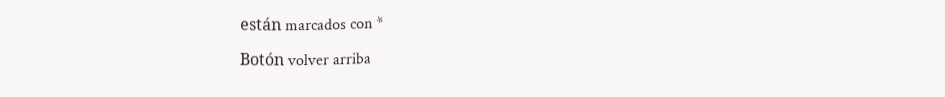están marcados con *

Botón volver arriba